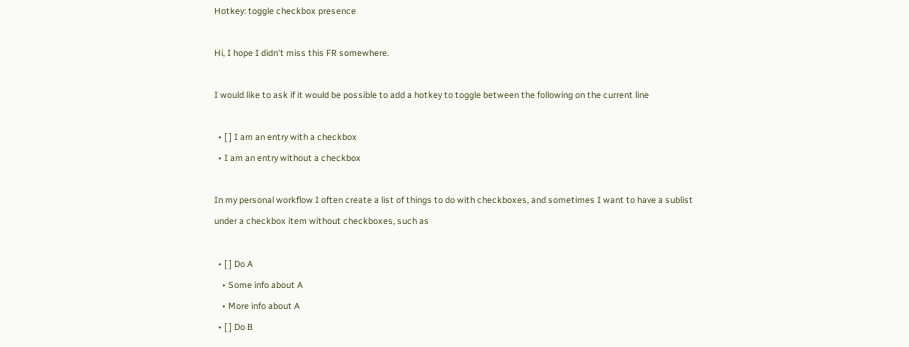Hotkey: toggle checkbox presence

Hi, I hope I didn't miss this FR somewhere.

I would like to ask if it would be possible to add a hotkey to toggle between the following on the current line

  • [ ] I am an entry with a checkbox
  • I am an entry without a checkbox

In my personal workflow I often create a list of things to do with checkboxes, and sometimes I want to have a sublist under a checkbox item without checkboxes, such as

  • [ ] Do A
    • Some info about A
    • More info about A
  • [ ] Do B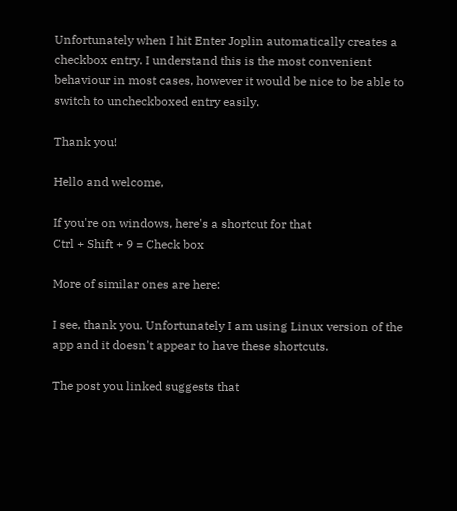Unfortunately when I hit Enter Joplin automatically creates a checkbox entry. I understand this is the most convenient behaviour in most cases, however it would be nice to be able to switch to uncheckboxed entry easily.

Thank you!

Hello and welcome,

If you're on windows, here's a shortcut for that
Ctrl + Shift + 9 = Check box

More of similar ones are here:

I see, thank you. Unfortunately I am using Linux version of the app and it doesn't appear to have these shortcuts.

The post you linked suggests that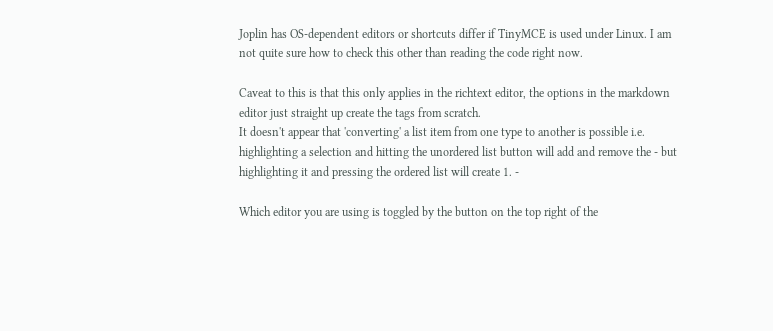Joplin has OS-dependent editors or shortcuts differ if TinyMCE is used under Linux. I am not quite sure how to check this other than reading the code right now.

Caveat to this is that this only applies in the richtext editor, the options in the markdown editor just straight up create the tags from scratch.
It doesn't appear that 'converting' a list item from one type to another is possible i.e. highlighting a selection and hitting the unordered list button will add and remove the - but highlighting it and pressing the ordered list will create 1. -

Which editor you are using is toggled by the button on the top right of the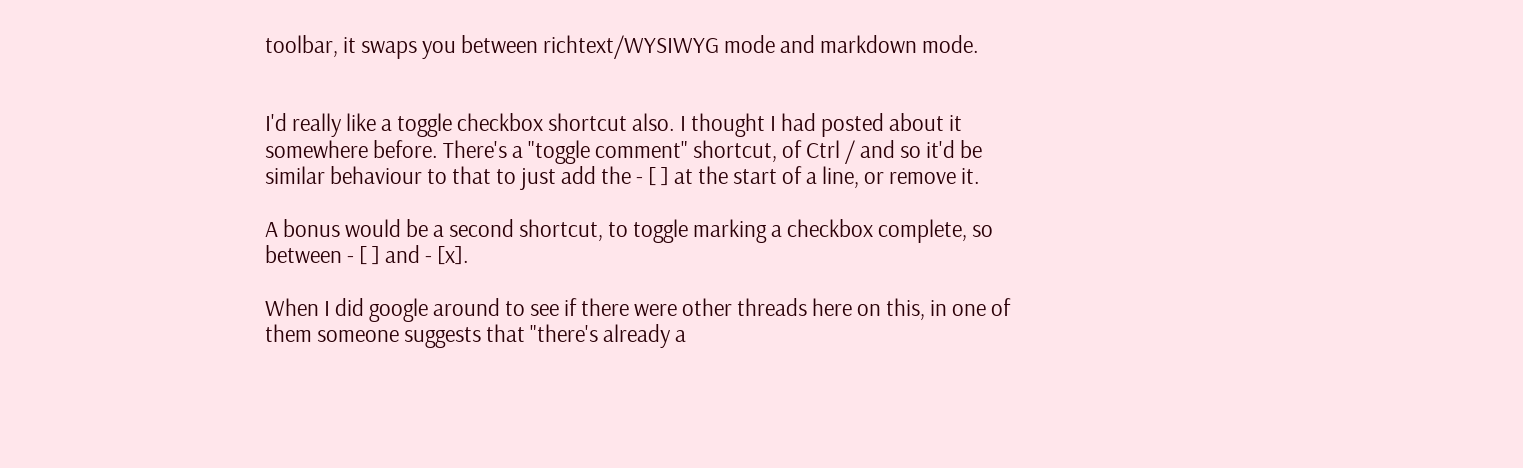toolbar, it swaps you between richtext/WYSIWYG mode and markdown mode.


I'd really like a toggle checkbox shortcut also. I thought I had posted about it somewhere before. There's a "toggle comment" shortcut, of Ctrl / and so it'd be similar behaviour to that to just add the - [ ] at the start of a line, or remove it.

A bonus would be a second shortcut, to toggle marking a checkbox complete, so between - [ ] and - [x].

When I did google around to see if there were other threads here on this, in one of them someone suggests that "there's already a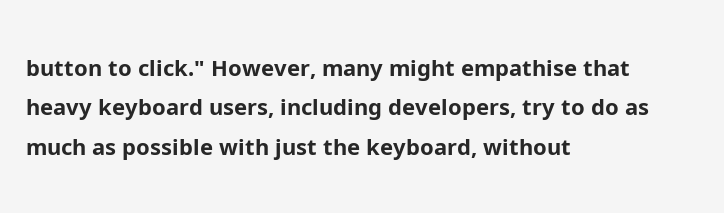button to click." However, many might empathise that heavy keyboard users, including developers, try to do as much as possible with just the keyboard, without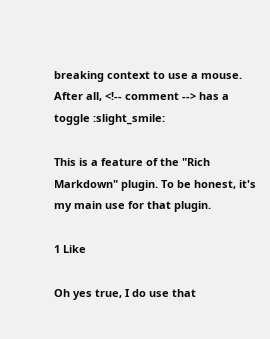breaking context to use a mouse. After all, <!-- comment --> has a toggle :slight_smile:

This is a feature of the "Rich Markdown" plugin. To be honest, it's my main use for that plugin.

1 Like

Oh yes true, I do use that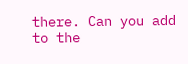there. Can you add to the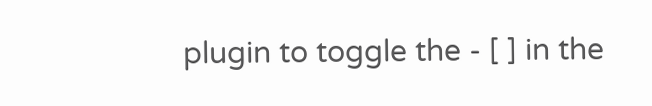plugin to toggle the - [ ] in the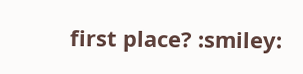first place? :smiley: